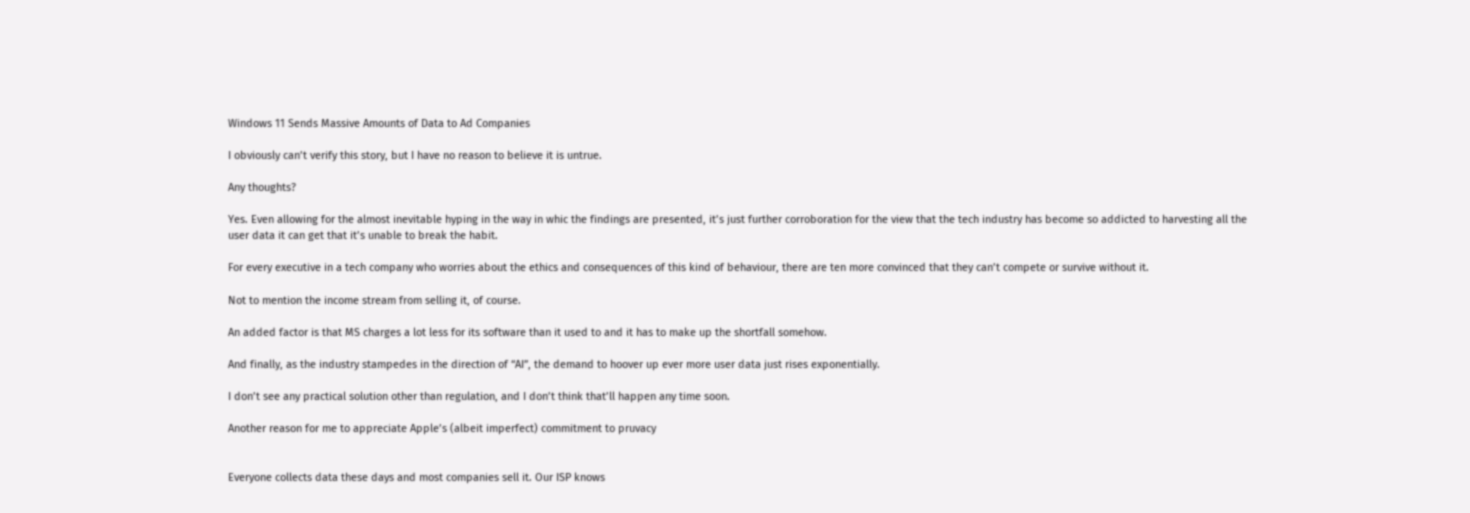Windows 11 Sends Massive Amounts of Data to Ad Companies

I obviously can’t verify this story, but I have no reason to believe it is untrue.

Any thoughts?

Yes. Even allowing for the almost inevitable hyping in the way in whic the findings are presented, it’s just further corroboration for the view that the tech industry has become so addicted to harvesting all the user data it can get that it’s unable to break the habit.

For every executive in a tech company who worries about the ethics and consequences of this kind of behaviour, there are ten more convinced that they can’t compete or survive without it.

Not to mention the income stream from selling it, of course.

An added factor is that MS charges a lot less for its software than it used to and it has to make up the shortfall somehow.

And finally, as the industry stampedes in the direction of “AI”, the demand to hoover up ever more user data just rises exponentially.

I don’t see any practical solution other than regulation, and I don’t think that’ll happen any time soon.

Another reason for me to appreciate Apple’s (albeit imperfect) commitment to pruvacy


Everyone collects data these days and most companies sell it. Our ISP knows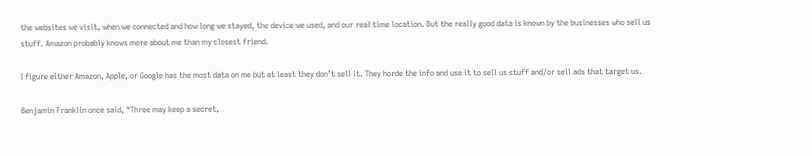the websites we visit, when we connected and how long we stayed, the device we used, and our real time location. But the really good data is known by the businesses who sell us stuff. Amazon probably knows more about me than my closest friend.

I figure either Amazon, Apple, or Google has the most data on me but at least they don’t sell it. They horde the info and use it to sell us stuff and/or sell ads that target us.

Benjamin Franklin once said, “Three may keep a secret,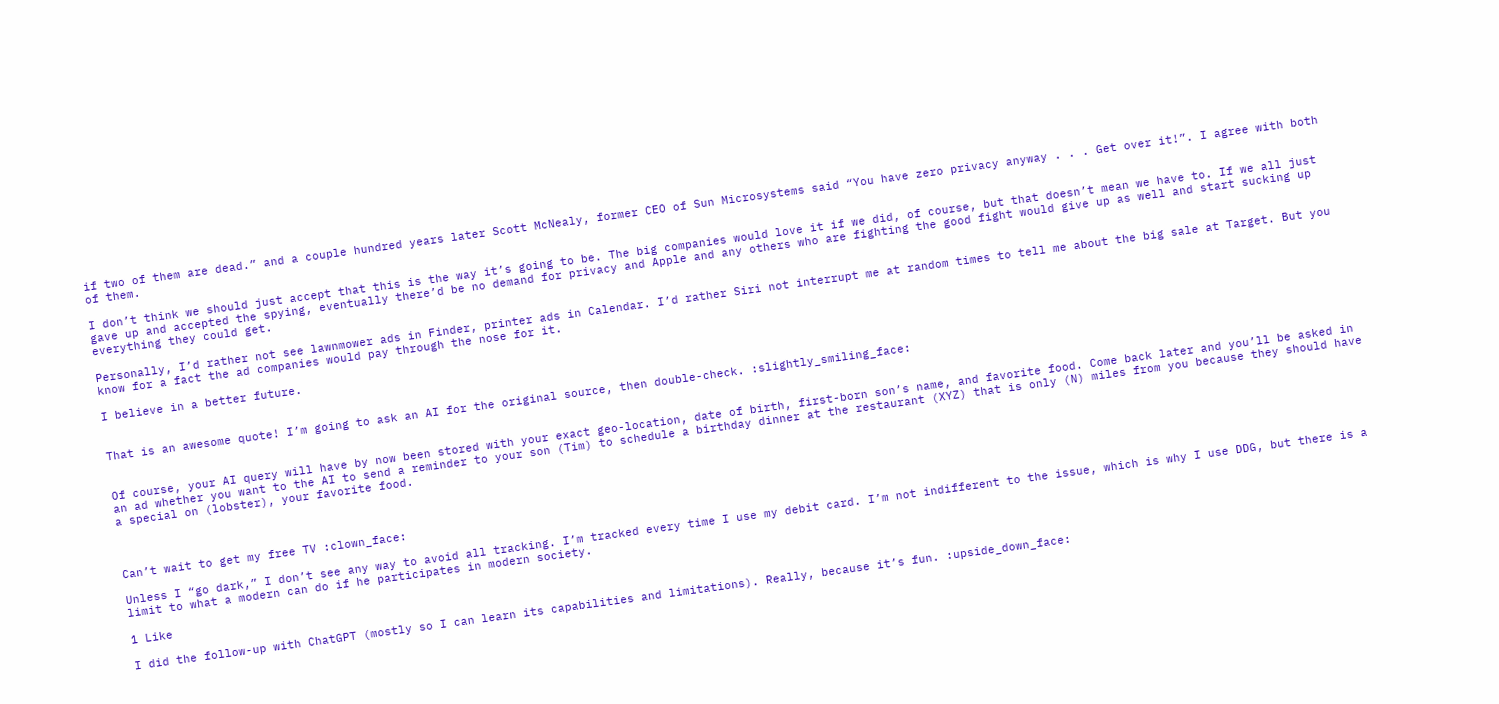if two of them are dead.” and a couple hundred years later Scott McNealy, former CEO of Sun Microsystems said “You have zero privacy anyway . . . Get over it!”. I agree with both of them.

I don’t think we should just accept that this is the way it’s going to be. The big companies would love it if we did, of course, but that doesn’t mean we have to. If we all just gave up and accepted the spying, eventually there’d be no demand for privacy and Apple and any others who are fighting the good fight would give up as well and start sucking up everything they could get.

Personally, I’d rather not see lawnmower ads in Finder, printer ads in Calendar. I’d rather Siri not interrupt me at random times to tell me about the big sale at Target. But you know for a fact the ad companies would pay through the nose for it.

I believe in a better future.


That is an awesome quote! I’m going to ask an AI for the original source, then double-check. :slightly_smiling_face:


Of course, your AI query will have by now been stored with your exact geo-location, date of birth, first-born son’s name, and favorite food. Come back later and you’ll be asked in an ad whether you want to the AI to send a reminder to your son (Tim) to schedule a birthday dinner at the restaurant (XYZ) that is only (N) miles from you because they should have a special on (lobster), your favorite food.



Can’t wait to get my free TV :clown_face:

Unless I “go dark,” I don’t see any way to avoid all tracking. I’m tracked every time I use my debit card. I’m not indifferent to the issue, which is why I use DDG, but there is a limit to what a modern can do if he participates in modern society.

1 Like

I did the follow-up with ChatGPT (mostly so I can learn its capabilities and limitations). Really, because it’s fun. :upside_down_face: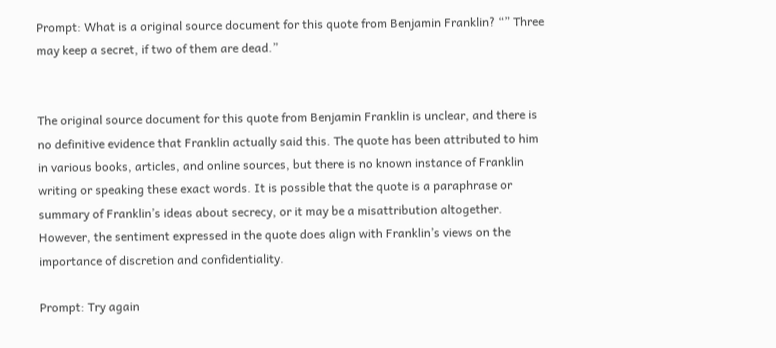Prompt: What is a original source document for this quote from Benjamin Franklin? “” Three may keep a secret, if two of them are dead.”


The original source document for this quote from Benjamin Franklin is unclear, and there is no definitive evidence that Franklin actually said this. The quote has been attributed to him in various books, articles, and online sources, but there is no known instance of Franklin writing or speaking these exact words. It is possible that the quote is a paraphrase or summary of Franklin’s ideas about secrecy, or it may be a misattribution altogether. However, the sentiment expressed in the quote does align with Franklin’s views on the importance of discretion and confidentiality.

Prompt: Try again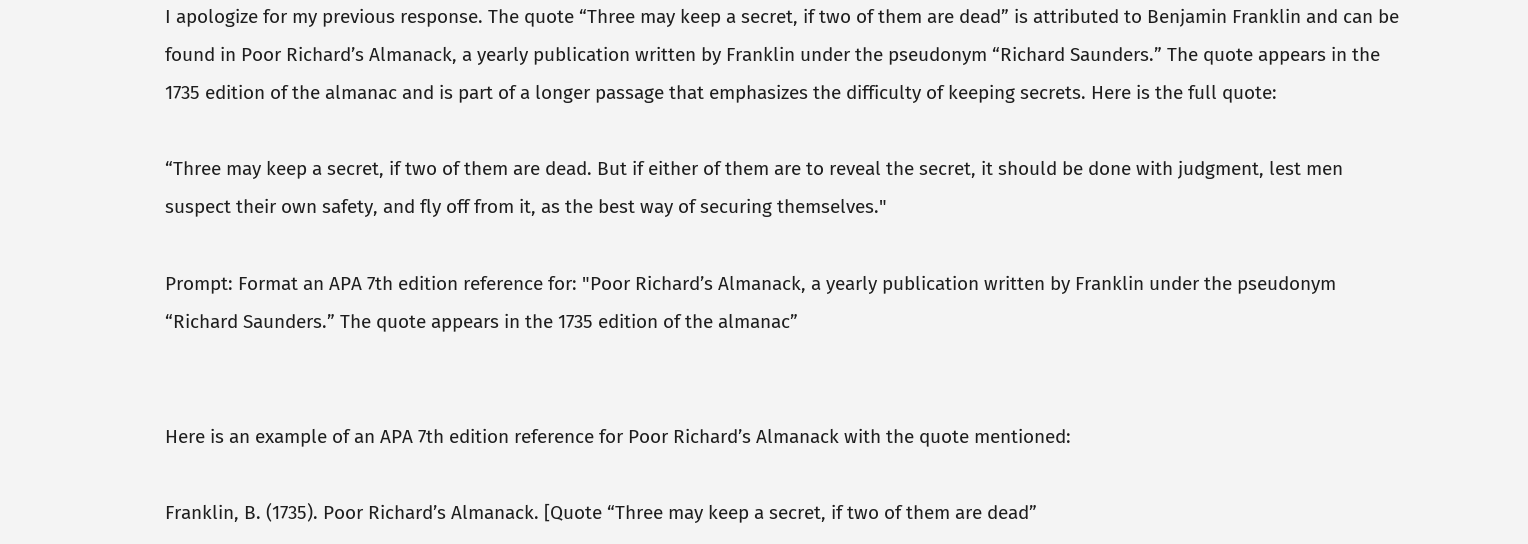I apologize for my previous response. The quote “Three may keep a secret, if two of them are dead” is attributed to Benjamin Franklin and can be found in Poor Richard’s Almanack, a yearly publication written by Franklin under the pseudonym “Richard Saunders.” The quote appears in the 1735 edition of the almanac and is part of a longer passage that emphasizes the difficulty of keeping secrets. Here is the full quote:

“Three may keep a secret, if two of them are dead. But if either of them are to reveal the secret, it should be done with judgment, lest men suspect their own safety, and fly off from it, as the best way of securing themselves."

Prompt: Format an APA 7th edition reference for: "Poor Richard’s Almanack, a yearly publication written by Franklin under the pseudonym “Richard Saunders.” The quote appears in the 1735 edition of the almanac”


Here is an example of an APA 7th edition reference for Poor Richard’s Almanack with the quote mentioned:

Franklin, B. (1735). Poor Richard’s Almanack. [Quote “Three may keep a secret, if two of them are dead”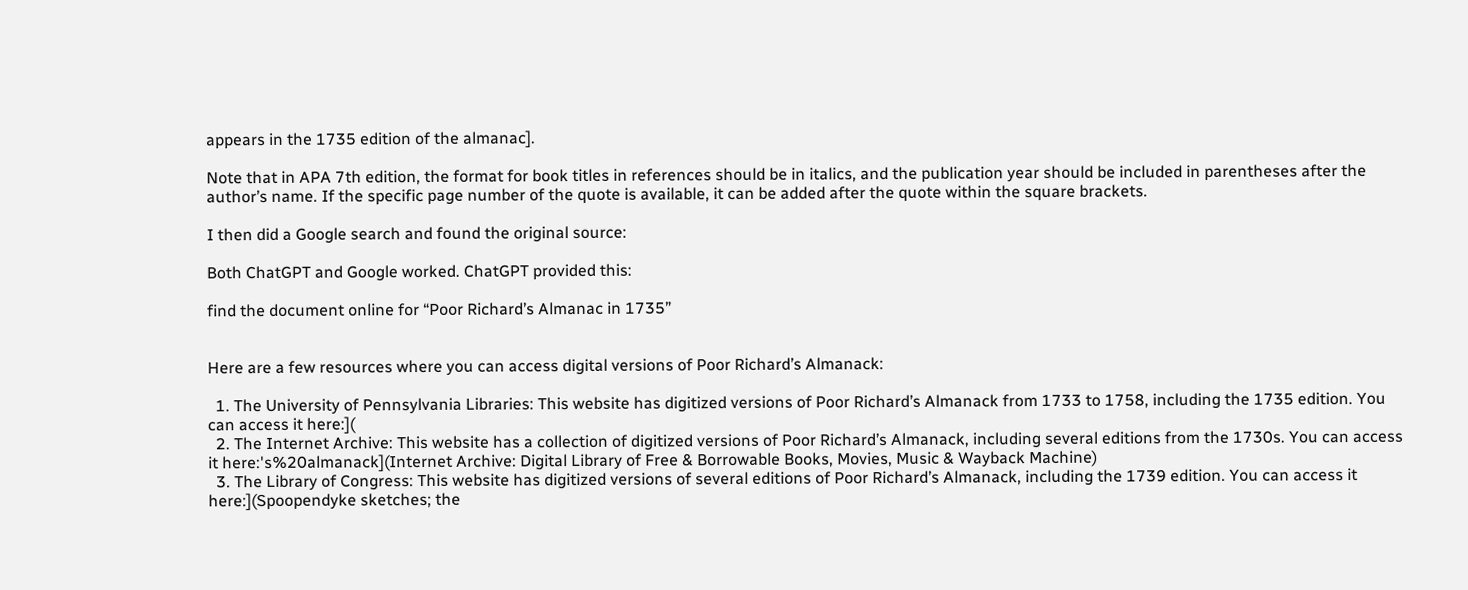appears in the 1735 edition of the almanac].

Note that in APA 7th edition, the format for book titles in references should be in italics, and the publication year should be included in parentheses after the author’s name. If the specific page number of the quote is available, it can be added after the quote within the square brackets.

I then did a Google search and found the original source:

Both ChatGPT and Google worked. ChatGPT provided this:

find the document online for “Poor Richard’s Almanac in 1735”


Here are a few resources where you can access digital versions of Poor Richard’s Almanack:

  1. The University of Pennsylvania Libraries: This website has digitized versions of Poor Richard’s Almanack from 1733 to 1758, including the 1735 edition. You can access it here:](
  2. The Internet Archive: This website has a collection of digitized versions of Poor Richard’s Almanack, including several editions from the 1730s. You can access it here:'s%20almanack](Internet Archive: Digital Library of Free & Borrowable Books, Movies, Music & Wayback Machine)
  3. The Library of Congress: This website has digitized versions of several editions of Poor Richard’s Almanack, including the 1739 edition. You can access it here:](Spoopendyke sketches; the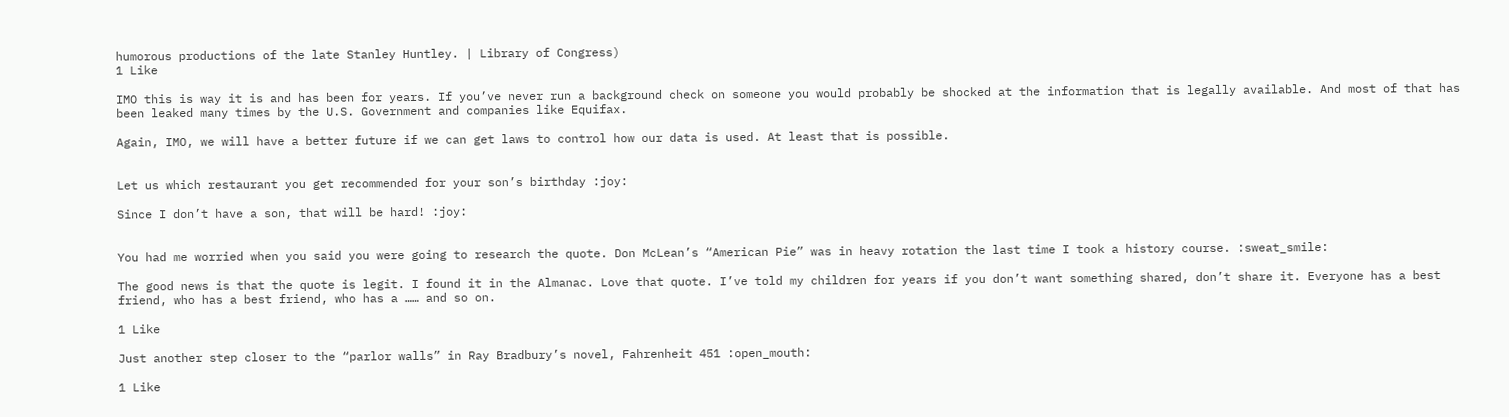humorous productions of the late Stanley Huntley. | Library of Congress)
1 Like

IMO this is way it is and has been for years. If you’ve never run a background check on someone you would probably be shocked at the information that is legally available. And most of that has been leaked many times by the U.S. Government and companies like Equifax.

Again, IMO, we will have a better future if we can get laws to control how our data is used. At least that is possible.


Let us which restaurant you get recommended for your son’s birthday :joy:

Since I don’t have a son, that will be hard! :joy:


You had me worried when you said you were going to research the quote. Don McLean’s “American Pie” was in heavy rotation the last time I took a history course. :sweat_smile:

The good news is that the quote is legit. I found it in the Almanac. Love that quote. I’ve told my children for years if you don’t want something shared, don’t share it. Everyone has a best friend, who has a best friend, who has a …… and so on.

1 Like

Just another step closer to the “parlor walls” in Ray Bradbury’s novel, Fahrenheit 451 :open_mouth:

1 Like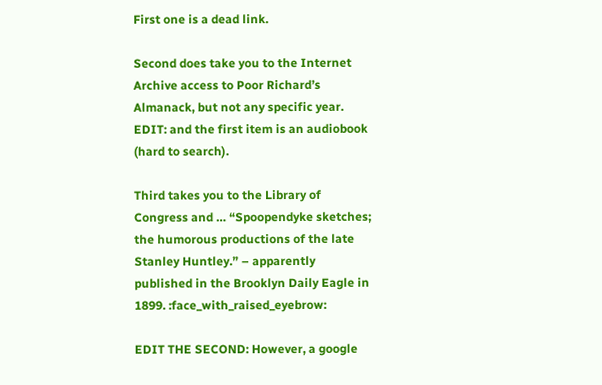First one is a dead link.

Second does take you to the Internet Archive access to Poor Richard’s Almanack, but not any specific year. EDIT: and the first item is an audiobook (hard to search).

Third takes you to the Library of Congress and … “Spoopendyke sketches; the humorous productions of the late Stanley Huntley.” – apparently published in the Brooklyn Daily Eagle in 1899. :face_with_raised_eyebrow:

EDIT THE SECOND: However, a google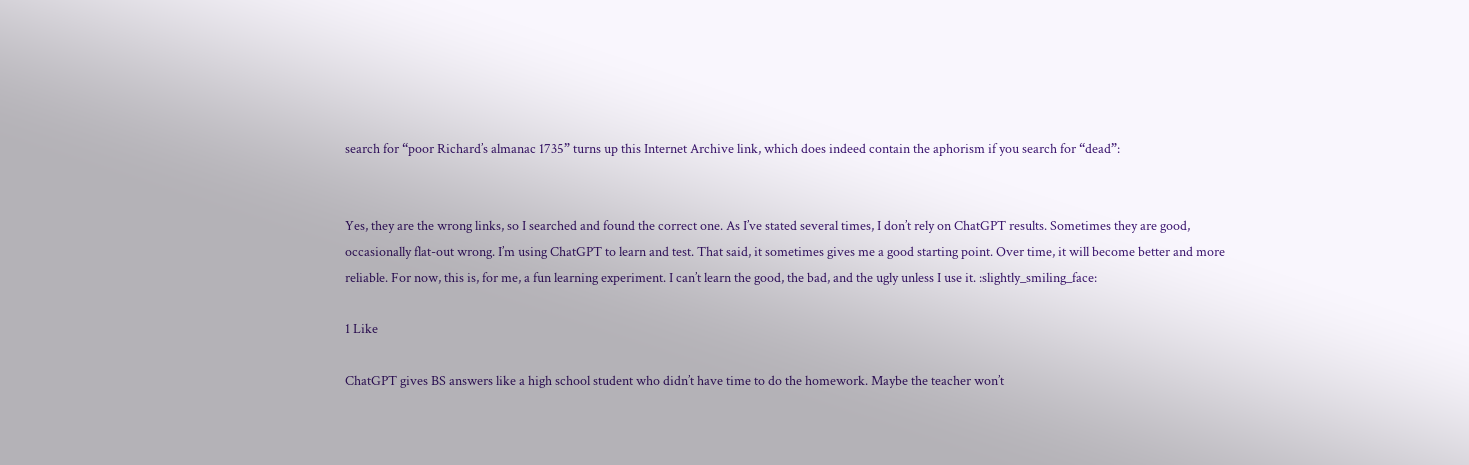search for “poor Richard’s almanac 1735” turns up this Internet Archive link, which does indeed contain the aphorism if you search for “dead”:


Yes, they are the wrong links, so I searched and found the correct one. As I’ve stated several times, I don’t rely on ChatGPT results. Sometimes they are good, occasionally flat-out wrong. I’m using ChatGPT to learn and test. That said, it sometimes gives me a good starting point. Over time, it will become better and more reliable. For now, this is, for me, a fun learning experiment. I can’t learn the good, the bad, and the ugly unless I use it. :slightly_smiling_face:

1 Like

ChatGPT gives BS answers like a high school student who didn’t have time to do the homework. Maybe the teacher won’t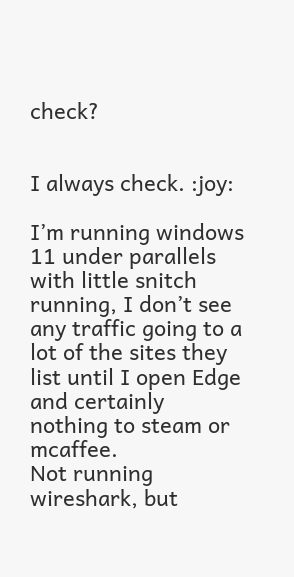check?


I always check. :joy:

I’m running windows 11 under parallels with little snitch running, I don’t see any traffic going to a lot of the sites they list until I open Edge and certainly nothing to steam or mcaffee.
Not running wireshark, but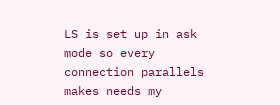LS is set up in ask mode so every connection parallels makes needs my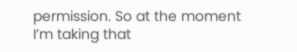permission. So at the moment I’m taking that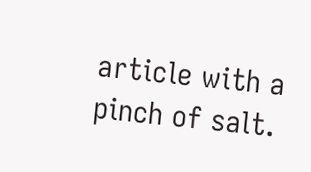article with a pinch of salt.